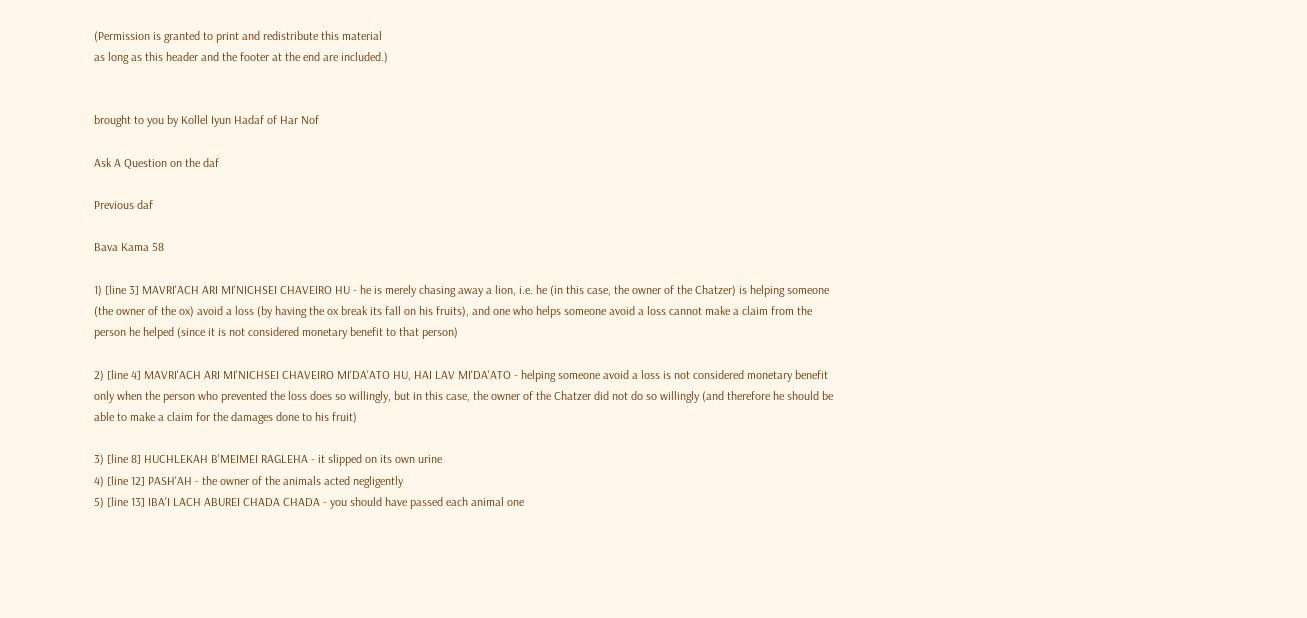(Permission is granted to print and redistribute this material
as long as this header and the footer at the end are included.)


brought to you by Kollel Iyun Hadaf of Har Nof

Ask A Question on the daf

Previous daf

Bava Kama 58

1) [line 3] MAVRI'ACH ARI MI'NICHSEI CHAVEIRO HU - he is merely chasing away a lion, i.e. he (in this case, the owner of the Chatzer) is helping someone (the owner of the ox) avoid a loss (by having the ox break its fall on his fruits), and one who helps someone avoid a loss cannot make a claim from the person he helped (since it is not considered monetary benefit to that person)

2) [line 4] MAVRI'ACH ARI MI'NICHSEI CHAVEIRO MI'DA'ATO HU, HAI LAV MI'DA'ATO - helping someone avoid a loss is not considered monetary benefit only when the person who prevented the loss does so willingly, but in this case, the owner of the Chatzer did not do so willingly (and therefore he should be able to make a claim for the damages done to his fruit)

3) [line 8] HUCHLEKAH B'MEIMEI RAGLEHA - it slipped on its own urine
4) [line 12] PASH'AH - the owner of the animals acted negligently
5) [line 13] IBA'I LACH ABUREI CHADA CHADA - you should have passed each animal one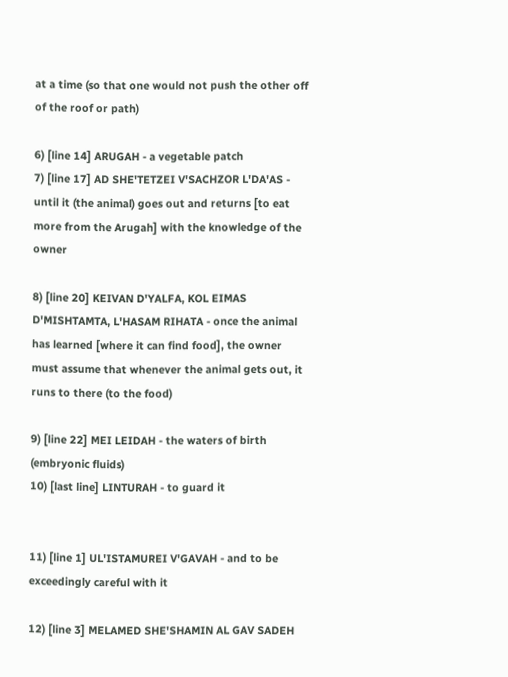at a time (so that one would not push the other off of the roof or path)

6) [line 14] ARUGAH - a vegetable patch
7) [line 17] AD SHE'TETZEI V'SACHZOR L'DA'AS - until it (the animal) goes out and returns [to eat more from the Arugah] with the knowledge of the owner

8) [line 20] KEIVAN D'YALFA, KOL EIMAS D'MISHTAMTA, L'HASAM RIHATA - once the animal has learned [where it can find food], the owner must assume that whenever the animal gets out, it runs to there (to the food)

9) [line 22] MEI LEIDAH - the waters of birth (embryonic fluids)
10) [last line] LINTURAH - to guard it


11) [line 1] UL'ISTAMUREI V'GAVAH - and to be exceedingly careful with it

12) [line 3] MELAMED SHE'SHAMIN AL GAV SADEH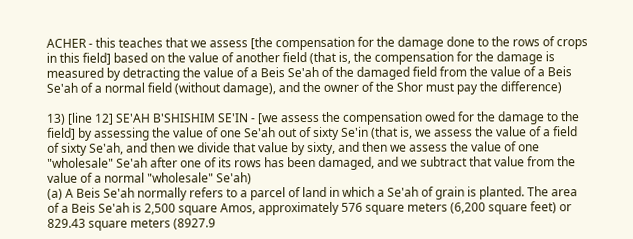ACHER - this teaches that we assess [the compensation for the damage done to the rows of crops in this field] based on the value of another field (that is, the compensation for the damage is measured by detracting the value of a Beis Se'ah of the damaged field from the value of a Beis Se'ah of a normal field (without damage), and the owner of the Shor must pay the difference)

13) [line 12] SE'AH B'SHISHIM SE'IN - [we assess the compensation owed for the damage to the field] by assessing the value of one Se'ah out of sixty Se'in (that is, we assess the value of a field of sixty Se'ah, and then we divide that value by sixty, and then we assess the value of one "wholesale" Se'ah after one of its rows has been damaged, and we subtract that value from the value of a normal "wholesale" Se'ah)
(a) A Beis Se'ah normally refers to a parcel of land in which a Se'ah of grain is planted. The area of a Beis Se'ah is 2,500 square Amos, approximately 576 square meters (6,200 square feet) or 829.43 square meters (8927.9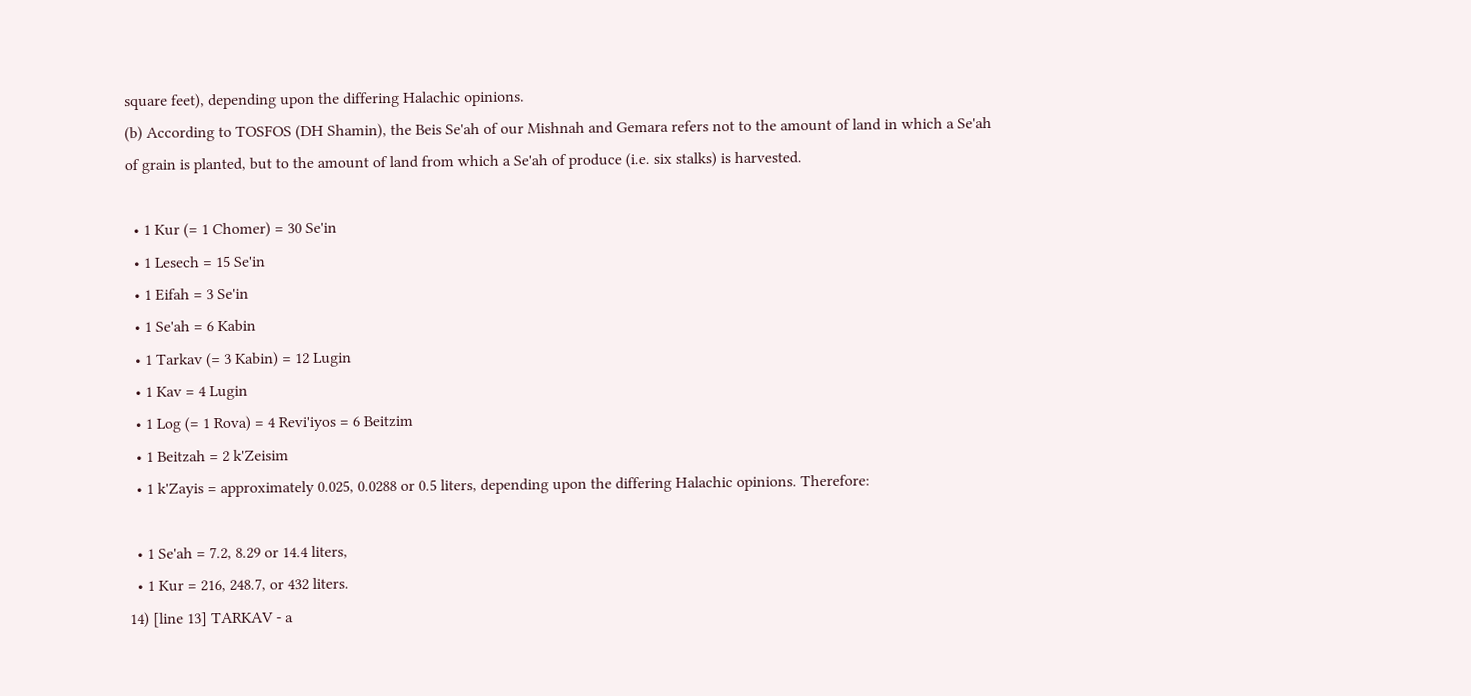square feet), depending upon the differing Halachic opinions.
(b) According to TOSFOS (DH Shamin), the Beis Se'ah of our Mishnah and Gemara refers not to the amount of land in which a Se'ah of grain is planted, but to the amount of land from which a Se'ah of produce (i.e. six stalks) is harvested.

  • 1 Kur (= 1 Chomer) = 30 Se'in
  • 1 Lesech = 15 Se'in
  • 1 Eifah = 3 Se'in
  • 1 Se'ah = 6 Kabin
  • 1 Tarkav (= 3 Kabin) = 12 Lugin
  • 1 Kav = 4 Lugin
  • 1 Log (= 1 Rova) = 4 Revi'iyos = 6 Beitzim
  • 1 Beitzah = 2 k'Zeisim
  • 1 k'Zayis = approximately 0.025, 0.0288 or 0.5 liters, depending upon the differing Halachic opinions. Therefore:

  • 1 Se'ah = 7.2, 8.29 or 14.4 liters,
  • 1 Kur = 216, 248.7, or 432 liters.
14) [line 13] TARKAV - a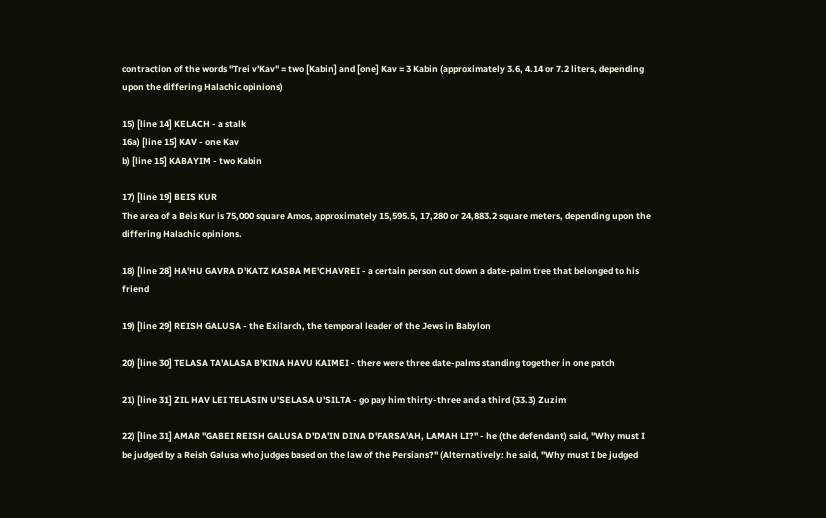contraction of the words "Trei v'Kav" = two [Kabin] and [one] Kav = 3 Kabin (approximately 3.6, 4.14 or 7.2 liters, depending upon the differing Halachic opinions)

15) [line 14] KELACH - a stalk
16a) [line 15] KAV - one Kav
b) [line 15] KABAYIM - two Kabin

17) [line 19] BEIS KUR
The area of a Beis Kur is 75,000 square Amos, approximately 15,595.5, 17,280 or 24,883.2 square meters, depending upon the differing Halachic opinions.

18) [line 28] HA'HU GAVRA D'KATZ KASBA ME'CHAVREI - a certain person cut down a date-palm tree that belonged to his friend

19) [line 29] REISH GALUSA - the Exilarch, the temporal leader of the Jews in Babylon

20) [line 30] TELASA TA'ALASA B'KINA HAVU KAIMEI - there were three date-palms standing together in one patch

21) [line 31] ZIL HAV LEI TELASIN U'SELASA U'SILTA - go pay him thirty-three and a third (33.3) Zuzim

22) [line 31] AMAR "GABEI REISH GALUSA D'DA'IN DINA D'FARSA'AH, LAMAH LI?" - he (the defendant) said, "Why must I be judged by a Reish Galusa who judges based on the law of the Persians?" (Alternatively: he said, "Why must I be judged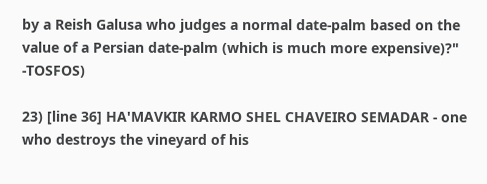by a Reish Galusa who judges a normal date-palm based on the value of a Persian date-palm (which is much more expensive)?" -TOSFOS)

23) [line 36] HA'MAVKIR KARMO SHEL CHAVEIRO SEMADAR - one who destroys the vineyard of his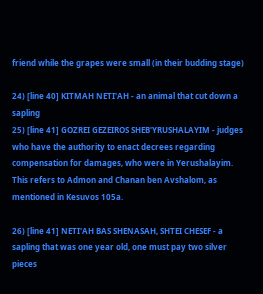friend while the grapes were small (in their budding stage)

24) [line 40] KITMAH NETI'AH - an animal that cut down a sapling
25) [line 41] GOZREI GEZEIROS SHEB'YRUSHALAYIM - judges who have the authority to enact decrees regarding compensation for damages, who were in Yerushalayim. This refers to Admon and Chanan ben Avshalom, as mentioned in Kesuvos 105a.

26) [line 41] NETI'AH BAS SHENASAH, SHTEI CHESEF - a sapling that was one year old, one must pay two silver pieces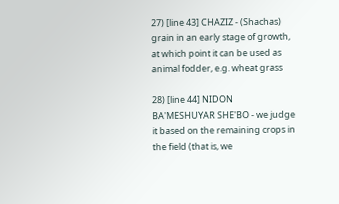27) [line 43] CHAZIZ - (Shachas) grain in an early stage of growth, at which point it can be used as animal fodder, e.g. wheat grass

28) [line 44] NIDON BA'MESHUYAR SHE'BO - we judge it based on the remaining crops in the field (that is, we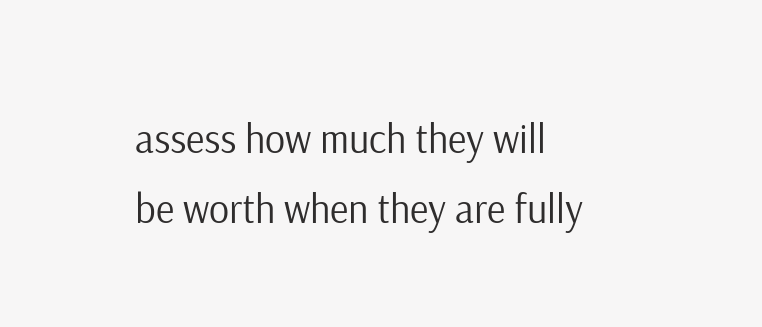assess how much they will be worth when they are fully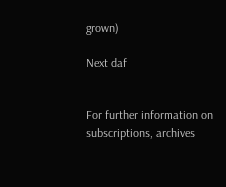grown)

Next daf


For further information on
subscriptions, archives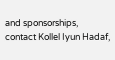and sponsorships,
contact Kollel Iyun Hadaf,